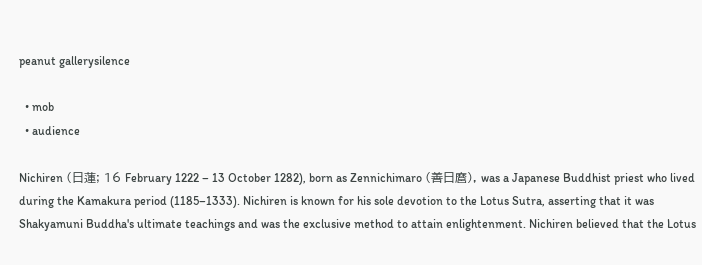peanut gallerysilence

  • mob
  • audience

Nichiren (日蓮; 16 February 1222 – 13 October 1282), born as Zennichimaro (善日麿), was a Japanese Buddhist priest who lived during the Kamakura period (1185–1333). Nichiren is known for his sole devotion to the Lotus Sutra, asserting that it was Shakyamuni Buddha's ultimate teachings and was the exclusive method to attain enlightenment. Nichiren believed that the Lotus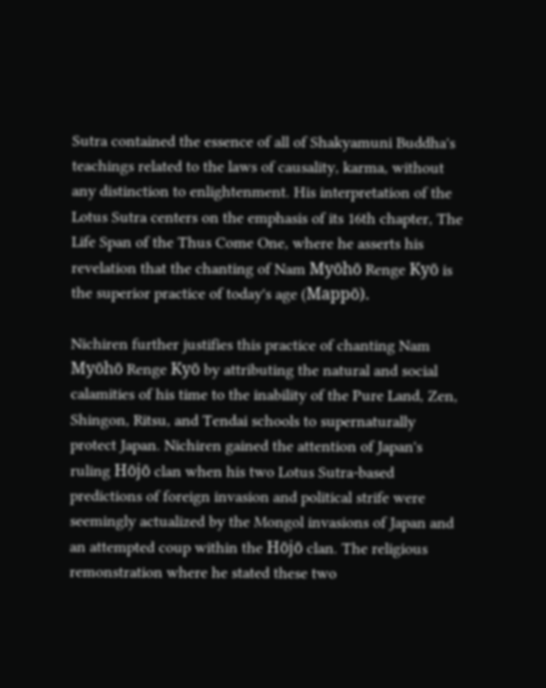Sutra contained the essence of all of Shakyamuni Buddha's teachings related to the laws of causality, karma, without any distinction to enlightenment. His interpretation of the Lotus Sutra centers on the emphasis of its 16th chapter, The Life Span of the Thus Come One, where he asserts his revelation that the chanting of Nam Myōhō Renge Kyō is the superior practice of today's age (Mappō).

Nichiren further justifies this practice of chanting Nam Myōhō Renge Kyō by attributing the natural and social calamities of his time to the inability of the Pure Land, Zen, Shingon, Ritsu, and Tendai schools to supernaturally protect Japan. Nichiren gained the attention of Japan's ruling Hōjō clan when his two Lotus Sutra-based predictions of foreign invasion and political strife were seemingly actualized by the Mongol invasions of Japan and an attempted coup within the Hōjō clan. The religious remonstration where he stated these two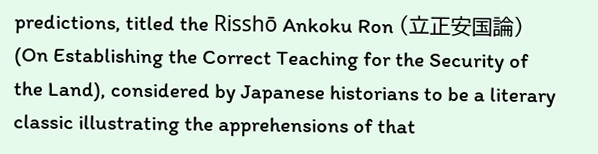predictions, titled the Risshō Ankoku Ron (立正安国論) (On Establishing the Correct Teaching for the Security of the Land), considered by Japanese historians to be a literary classic illustrating the apprehensions of that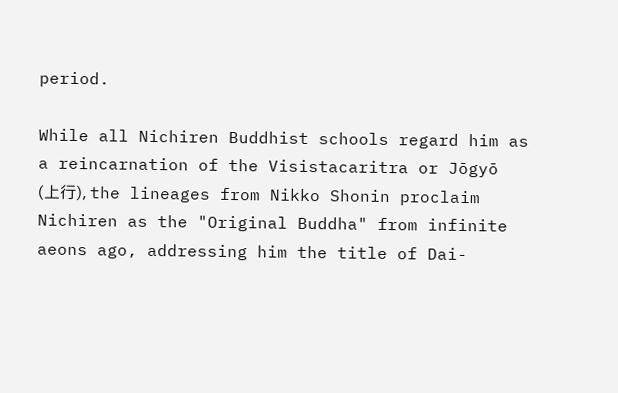period.

While all Nichiren Buddhist schools regard him as a reincarnation of the Visistacaritra or Jōgyō (上行), the lineages from Nikko Shonin proclaim Nichiren as the "Original Buddha" from infinite aeons ago, addressing him the title of Dai-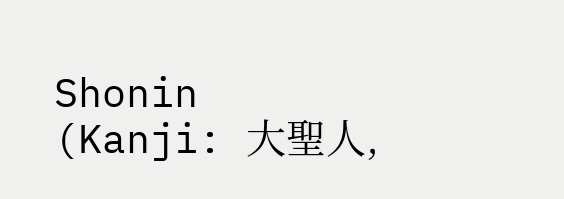Shonin (Kanji: 大聖人,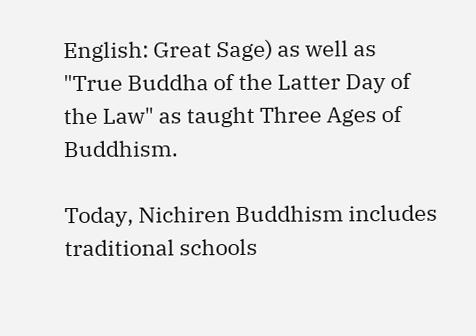English: Great Sage) as well as "True Buddha of the Latter Day of the Law" as taught Three Ages of Buddhism.

Today, Nichiren Buddhism includes traditional schools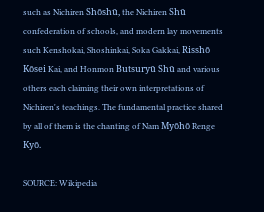such as Nichiren Shōshū, the Nichiren Shū confederation of schools, and modern lay movements such Kenshokai, Shoshinkai, Soka Gakkai, Risshō Kōsei Kai, and Honmon Butsuryū Shū and various others each claiming their own interpretations of Nichiren's teachings. The fundamental practice shared by all of them is the chanting of Nam Myōhō Renge Kyō.

SOURCE: Wikipedia